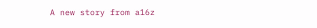A new story from a16z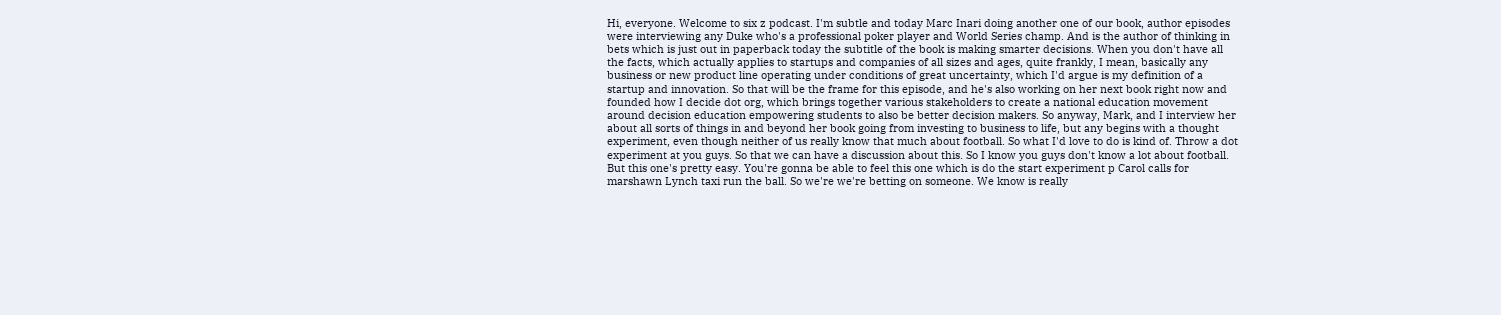Hi, everyone. Welcome to six z podcast. I'm subtle and today Marc Inari doing another one of our book, author episodes were interviewing any Duke who's a professional poker player and World Series champ. And is the author of thinking in bets which is just out in paperback today the subtitle of the book is making smarter decisions. When you don't have all the facts, which actually applies to startups and companies of all sizes and ages, quite frankly, I mean, basically any business or new product line operating under conditions of great uncertainty, which I'd argue is my definition of a startup and innovation. So that will be the frame for this episode, and he's also working on her next book right now and founded how I decide dot org, which brings together various stakeholders to create a national education movement around decision education empowering students to also be better decision makers. So anyway, Mark, and I interview her about all sorts of things in and beyond her book going from investing to business to life, but any begins with a thought experiment, even though neither of us really know that much about football. So what I'd love to do is kind of. Throw a dot experiment at you guys. So that we can have a discussion about this. So I know you guys don't know a lot about football. But this one's pretty easy. You're gonna be able to feel this one which is do the start experiment p Carol calls for marshawn Lynch taxi run the ball. So we're we're betting on someone. We know is really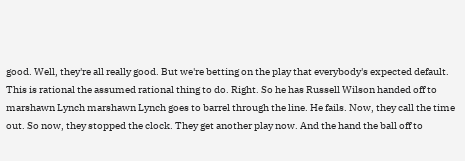good. Well, they're all really good. But we're betting on the play that everybody's expected default. This is rational the assumed rational thing to do. Right. So he has Russell Wilson handed off to marshawn Lynch marshawn Lynch goes to barrel through the line. He fails. Now, they call the time out. So now, they stopped the clock. They get another play now. And the hand the ball off to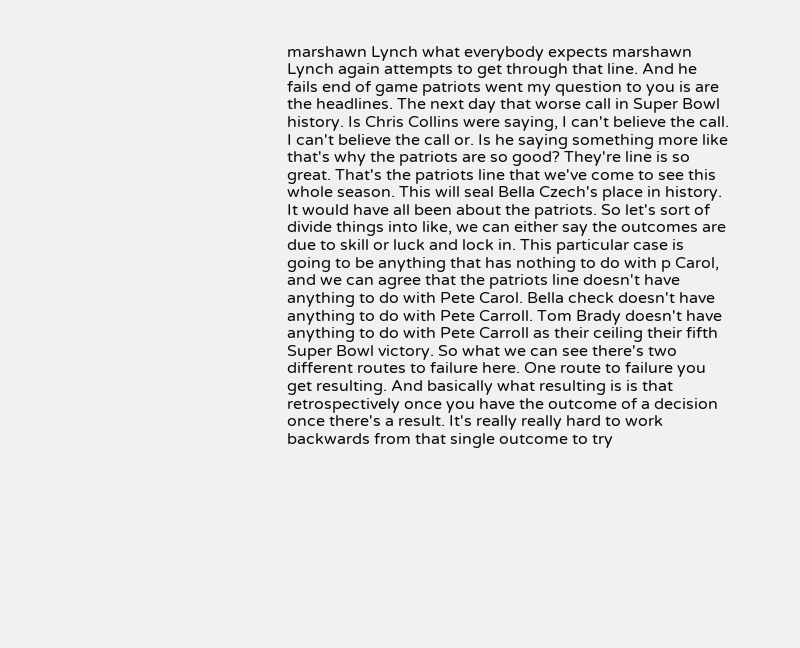marshawn Lynch what everybody expects marshawn Lynch again attempts to get through that line. And he fails end of game patriots went my question to you is are the headlines. The next day that worse call in Super Bowl history. Is Chris Collins were saying, I can't believe the call. I can't believe the call or. Is he saying something more like that's why the patriots are so good? They're line is so great. That's the patriots line that we've come to see this whole season. This will seal Bella Czech's place in history. It would have all been about the patriots. So let's sort of divide things into like, we can either say the outcomes are due to skill or luck and lock in. This particular case is going to be anything that has nothing to do with p Carol, and we can agree that the patriots line doesn't have anything to do with Pete Carol. Bella check doesn't have anything to do with Pete Carroll. Tom Brady doesn't have anything to do with Pete Carroll as their ceiling their fifth Super Bowl victory. So what we can see there's two different routes to failure here. One route to failure you get resulting. And basically what resulting is is that retrospectively once you have the outcome of a decision once there's a result. It's really really hard to work backwards from that single outcome to try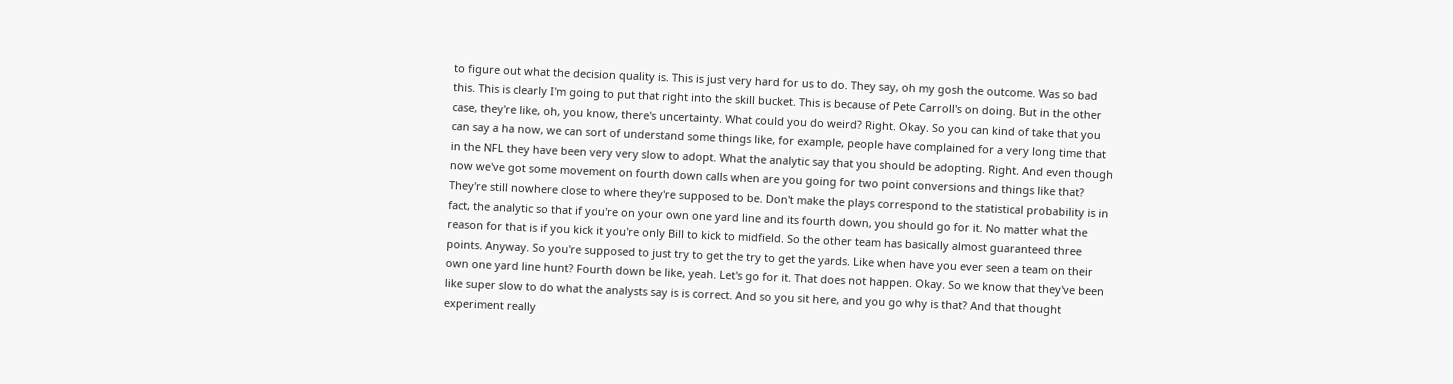to figure out what the decision quality is. This is just very hard for us to do. They say, oh my gosh the outcome. Was so bad this. This is clearly I'm going to put that right into the skill bucket. This is because of Pete Carroll's on doing. But in the other case, they're like, oh, you know, there's uncertainty. What could you do weird? Right. Okay. So you can kind of take that you can say a ha now, we can sort of understand some things like, for example, people have complained for a very long time that in the NFL they have been very very slow to adopt. What the analytic say that you should be adopting. Right. And even though now we've got some movement on fourth down calls when are you going for two point conversions and things like that? They're still nowhere close to where they're supposed to be. Don't make the plays correspond to the statistical probability is in fact, the analytic so that if you're on your own one yard line and its fourth down, you should go for it. No matter what the reason for that is if you kick it you're only Bill to kick to midfield. So the other team has basically almost guaranteed three points. Anyway. So you're supposed to just try to get the try to get the yards. Like when have you ever seen a team on their own one yard line hunt? Fourth down be like, yeah. Let's go for it. That does not happen. Okay. So we know that they've been like super slow to do what the analysts say is is correct. And so you sit here, and you go why is that? And that thought experiment really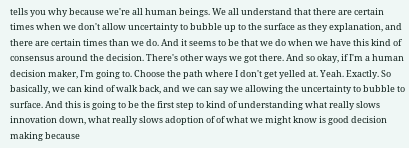tells you why because we're all human beings. We all understand that there are certain times when we don't allow uncertainty to bubble up to the surface as they explanation, and there are certain times than we do. And it seems to be that we do when we have this kind of consensus around the decision. There's other ways we got there. And so okay, if I'm a human decision maker, I'm going to. Choose the path where I don't get yelled at. Yeah. Exactly. So basically, we can kind of walk back, and we can say we allowing the uncertainty to bubble to surface. And this is going to be the first step to kind of understanding what really slows innovation down, what really slows adoption of of what we might know is good decision making because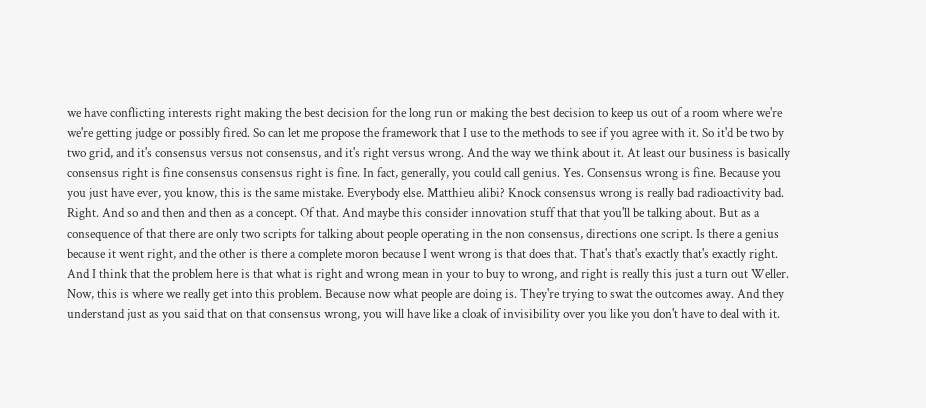we have conflicting interests right making the best decision for the long run or making the best decision to keep us out of a room where we're we're getting judge or possibly fired. So can let me propose the framework that I use to the methods to see if you agree with it. So it'd be two by two grid, and it's consensus versus not consensus, and it's right versus wrong. And the way we think about it. At least our business is basically consensus right is fine consensus consensus right is fine. In fact, generally, you could call genius. Yes. Consensus wrong is fine. Because you you just have ever, you know, this is the same mistake. Everybody else. Matthieu alibi? Knock consensus wrong is really bad radioactivity bad. Right. And so and then and then as a concept. Of that. And maybe this consider innovation stuff that that you'll be talking about. But as a consequence of that there are only two scripts for talking about people operating in the non consensus, directions one script. Is there a genius because it went right, and the other is there a complete moron because I went wrong is that does that. That's that's exactly that's exactly right. And I think that the problem here is that what is right and wrong mean in your to buy to wrong, and right is really this just a turn out Weller. Now, this is where we really get into this problem. Because now what people are doing is. They're trying to swat the outcomes away. And they understand just as you said that on that consensus wrong, you will have like a cloak of invisibility over you like you don't have to deal with it.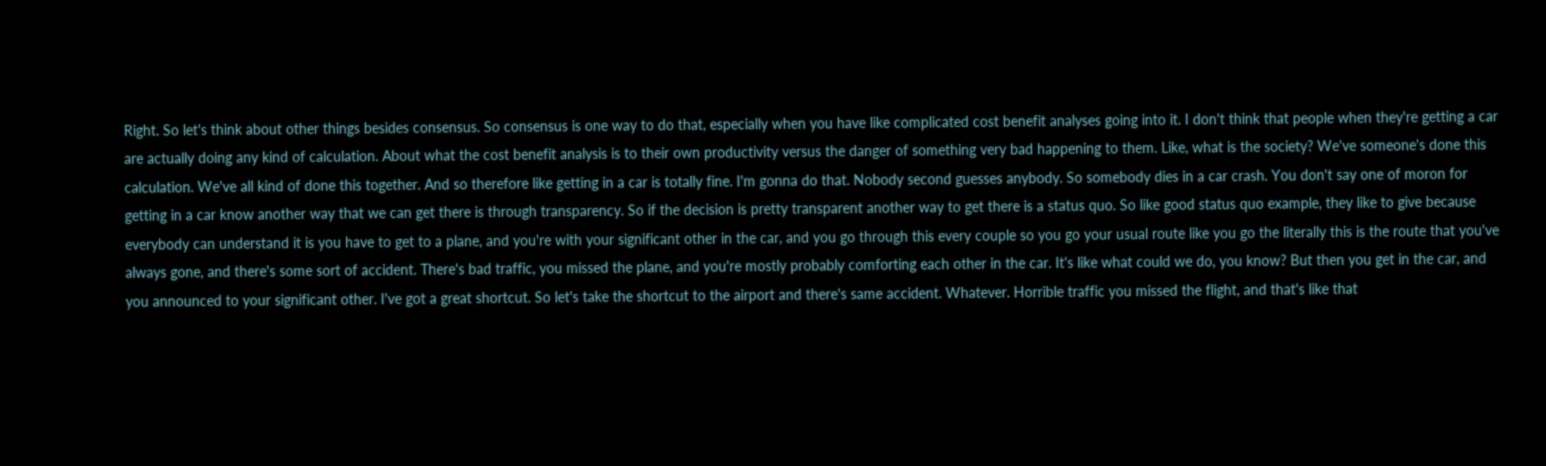Right. So let's think about other things besides consensus. So consensus is one way to do that, especially when you have like complicated cost benefit analyses going into it. I don't think that people when they're getting a car are actually doing any kind of calculation. About what the cost benefit analysis is to their own productivity versus the danger of something very bad happening to them. Like, what is the society? We've someone's done this calculation. We've all kind of done this together. And so therefore like getting in a car is totally fine. I'm gonna do that. Nobody second guesses anybody. So somebody dies in a car crash. You don't say one of moron for getting in a car know another way that we can get there is through transparency. So if the decision is pretty transparent another way to get there is a status quo. So like good status quo example, they like to give because everybody can understand it is you have to get to a plane, and you're with your significant other in the car, and you go through this every couple so you go your usual route like you go the literally this is the route that you've always gone, and there's some sort of accident. There's bad traffic, you missed the plane, and you're mostly probably comforting each other in the car. It's like what could we do, you know? But then you get in the car, and you announced to your significant other. I've got a great shortcut. So let's take the shortcut to the airport and there's same accident. Whatever. Horrible traffic you missed the flight, and that's like that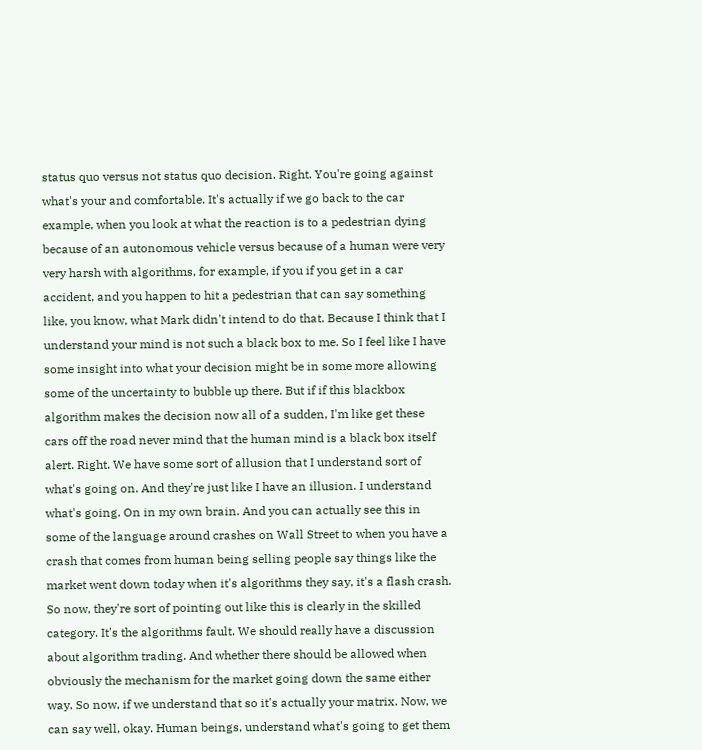status quo versus not status quo decision. Right. You're going against what's your and comfortable. It's actually if we go back to the car example, when you look at what the reaction is to a pedestrian dying because of an autonomous vehicle versus because of a human were very very harsh with algorithms, for example, if you if you get in a car accident, and you happen to hit a pedestrian that can say something like, you know, what Mark didn't intend to do that. Because I think that I understand your mind is not such a black box to me. So I feel like I have some insight into what your decision might be in some more allowing some of the uncertainty to bubble up there. But if if this blackbox algorithm makes the decision now all of a sudden, I'm like get these cars off the road never mind that the human mind is a black box itself alert. Right. We have some sort of allusion that I understand sort of what's going on. And they're just like I have an illusion. I understand what's going. On in my own brain. And you can actually see this in some of the language around crashes on Wall Street to when you have a crash that comes from human being selling people say things like the market went down today when it's algorithms they say, it's a flash crash. So now, they're sort of pointing out like this is clearly in the skilled category. It's the algorithms fault. We should really have a discussion about algorithm trading. And whether there should be allowed when obviously the mechanism for the market going down the same either way. So now, if we understand that so it's actually your matrix. Now, we can say well, okay. Human beings, understand what's going to get them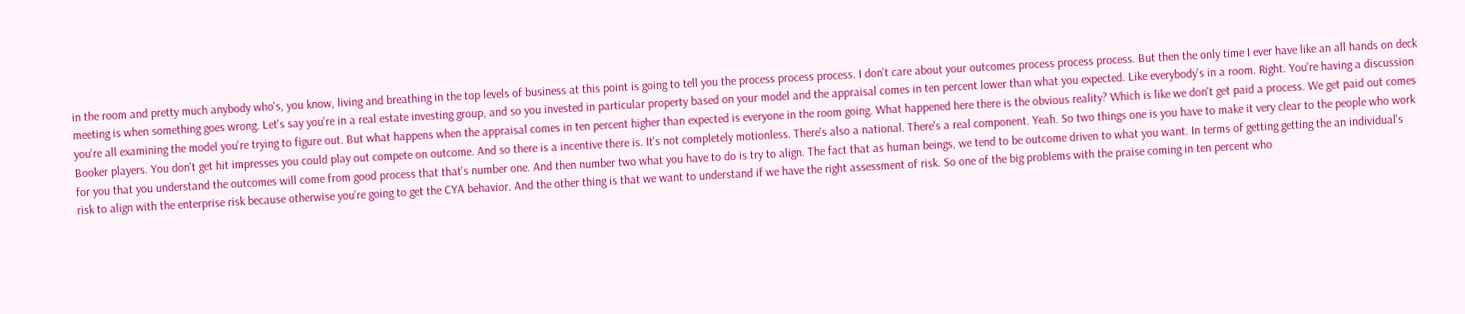in the room and pretty much anybody who's, you know, living and breathing in the top levels of business at this point is going to tell you the process process process. I don't care about your outcomes process process process. But then the only time I ever have like an all hands on deck meeting is when something goes wrong. Let's say you're in a real estate investing group, and so you invested in particular property based on your model and the appraisal comes in ten percent lower than what you expected. Like everybody's in a room. Right. You're having a discussion you're all examining the model you're trying to figure out. But what happens when the appraisal comes in ten percent higher than expected is everyone in the room going. What happened here there is the obvious reality? Which is like we don't get paid a process. We get paid out comes Booker players. You don't get hit impresses you could play out compete on outcome. And so there is a incentive there is. It's not completely motionless. There's also a national. There's a real component. Yeah. So two things one is you have to make it very clear to the people who work for you that you understand the outcomes will come from good process that that's number one. And then number two what you have to do is try to align. The fact that as human beings, we tend to be outcome driven to what you want. In terms of getting getting the an individual's risk to align with the enterprise risk because otherwise you're going to get the CYA behavior. And the other thing is that we want to understand if we have the right assessment of risk. So one of the big problems with the praise coming in ten percent who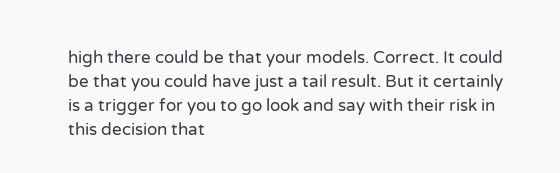high there could be that your models. Correct. It could be that you could have just a tail result. But it certainly is a trigger for you to go look and say with their risk in this decision that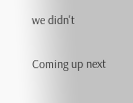we didn't

Coming up next